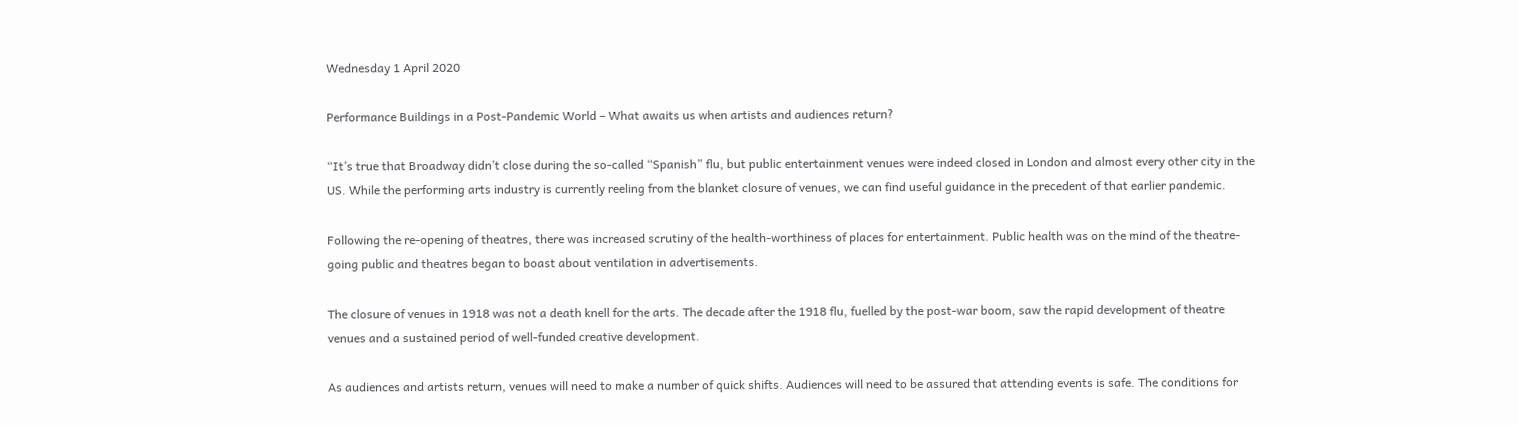Wednesday 1 April 2020

Performance Buildings in a Post-Pandemic World – What awaits us when artists and audiences return?

“It’s true that Broadway didn’t close during the so-called “Spanish” flu, but public entertainment venues were indeed closed in London and almost every other city in the US. While the performing arts industry is currently reeling from the blanket closure of venues, we can find useful guidance in the precedent of that earlier pandemic.

Following the re-opening of theatres, there was increased scrutiny of the health-worthiness of places for entertainment. Public health was on the mind of the theatre-going public and theatres began to boast about ventilation in advertisements.

The closure of venues in 1918 was not a death knell for the arts. The decade after the 1918 flu, fuelled by the post-war boom, saw the rapid development of theatre venues and a sustained period of well-funded creative development.

As audiences and artists return, venues will need to make a number of quick shifts. Audiences will need to be assured that attending events is safe. The conditions for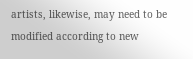artists, likewise, may need to be modified according to new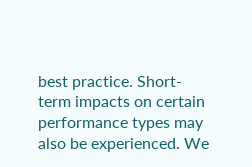best practice. Short-term impacts on certain performance types may also be experienced. We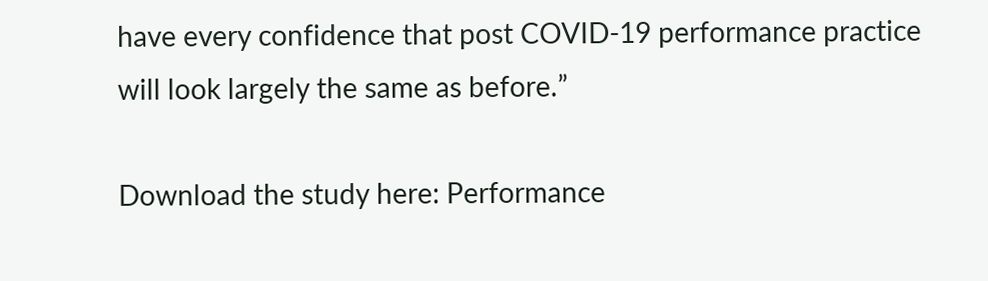have every confidence that post COVID-19 performance practice will look largely the same as before.”

Download the study here: Performance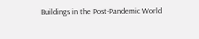Buildings in the Post-Pandemic World